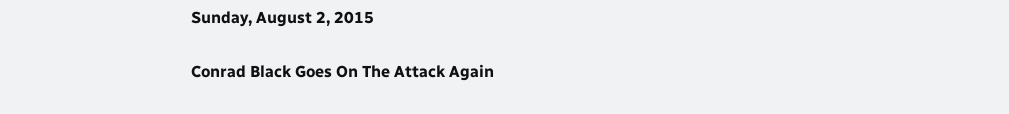Sunday, August 2, 2015

Conrad Black Goes On The Attack Again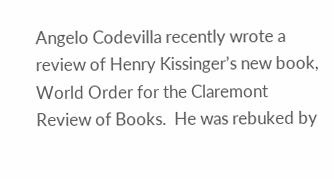Angelo Codevilla recently wrote a review of Henry Kissinger’s new book, World Order for the Claremont Review of Books.  He was rebuked by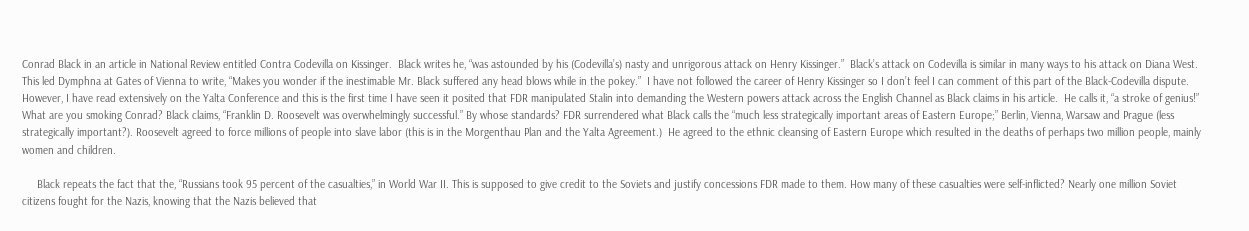Conrad Black in an article in National Review entitled Contra Codevilla on Kissinger.  Black writes he, “was astounded by his (Codevilla’s) nasty and unrigorous attack on Henry Kissinger.”  Black’s attack on Codevilla is similar in many ways to his attack on Diana West.  This led Dymphna at Gates of Vienna to write, “Makes you wonder if the inestimable Mr. Black suffered any head blows while in the pokey.”  I have not followed the career of Henry Kissinger so I don’t feel I can comment of this part of the Black-Codevilla dispute.  However, I have read extensively on the Yalta Conference and this is the first time I have seen it posited that FDR manipulated Stalin into demanding the Western powers attack across the English Channel as Black claims in his article.  He calls it, “a stroke of genius!” What are you smoking Conrad? Black claims, “Franklin D. Roosevelt was overwhelmingly successful.” By whose standards? FDR surrendered what Black calls the “much less strategically important areas of Eastern Europe;” Berlin, Vienna, Warsaw and Prague (less strategically important?). Roosevelt agreed to force millions of people into slave labor (this is in the Morgenthau Plan and the Yalta Agreement.)  He agreed to the ethnic cleansing of Eastern Europe which resulted in the deaths of perhaps two million people, mainly women and children.

     Black repeats the fact that the, “Russians took 95 percent of the casualties,” in World War II. This is supposed to give credit to the Soviets and justify concessions FDR made to them. How many of these casualties were self-inflicted? Nearly one million Soviet citizens fought for the Nazis, knowing that the Nazis believed that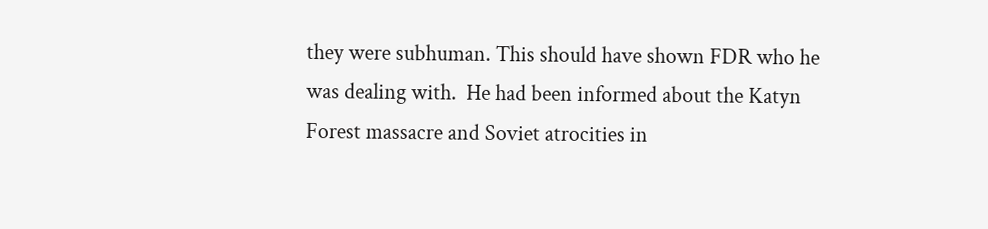they were subhuman. This should have shown FDR who he was dealing with.  He had been informed about the Katyn Forest massacre and Soviet atrocities in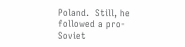Poland.  Still, he followed a pro-Soviet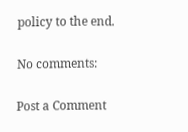policy to the end.

No comments:

Post a Comment